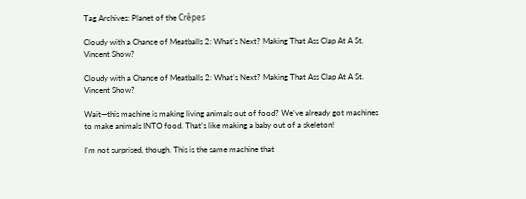Tag Archives: Planet of the Crêpes

Cloudy with a Chance of Meatballs 2: What’s Next? Making That Ass Clap At A St. Vincent Show?

Cloudy with a Chance of Meatballs 2: What’s Next? Making That Ass Clap At A St. Vincent Show?

Wait—this machine is making living animals out of food? We’ve already got machines to make animals INTO food. That’s like making a baby out of a skeleton!

I’m not surprised, though. This is the same machine that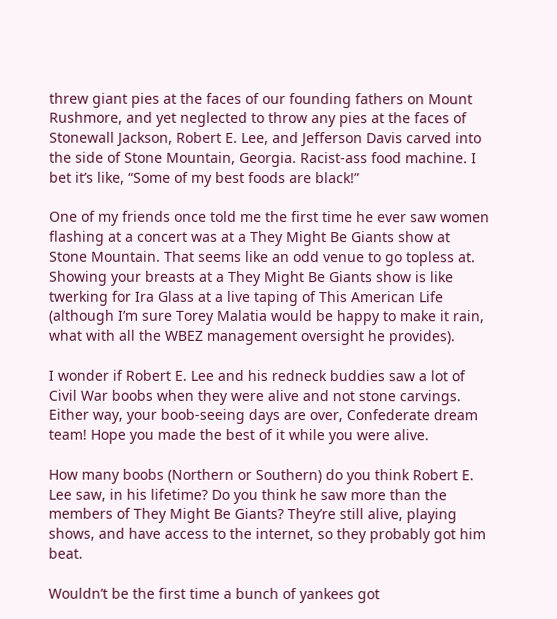threw giant pies at the faces of our founding fathers on Mount Rushmore, and yet neglected to throw any pies at the faces of Stonewall Jackson, Robert E. Lee, and Jefferson Davis carved into the side of Stone Mountain, Georgia. Racist-ass food machine. I bet it’s like, “Some of my best foods are black!”

One of my friends once told me the first time he ever saw women flashing at a concert was at a They Might Be Giants show at Stone Mountain. That seems like an odd venue to go topless at. Showing your breasts at a They Might Be Giants show is like twerking for Ira Glass at a live taping of This American Life (although I’m sure Torey Malatia would be happy to make it rain, what with all the WBEZ management oversight he provides).

I wonder if Robert E. Lee and his redneck buddies saw a lot of Civil War boobs when they were alive and not stone carvings. Either way, your boob-seeing days are over, Confederate dream team! Hope you made the best of it while you were alive.

How many boobs (Northern or Southern) do you think Robert E. Lee saw, in his lifetime? Do you think he saw more than the members of They Might Be Giants? They’re still alive, playing shows, and have access to the internet, so they probably got him beat.

Wouldn’t be the first time a bunch of yankees got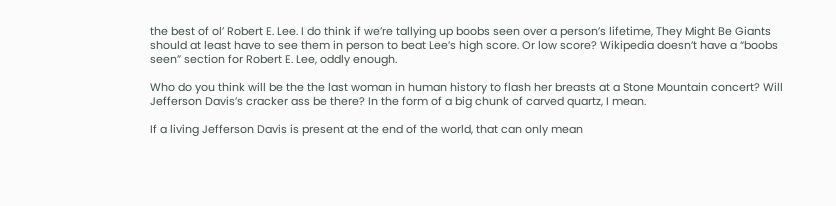the best of ol’ Robert E. Lee. I do think if we’re tallying up boobs seen over a person’s lifetime, They Might Be Giants should at least have to see them in person to beat Lee’s high score. Or low score? Wikipedia doesn’t have a “boobs seen” section for Robert E. Lee, oddly enough.

Who do you think will be the the last woman in human history to flash her breasts at a Stone Mountain concert? Will Jefferson Davis’s cracker ass be there? In the form of a big chunk of carved quartz, I mean.

If a living Jefferson Davis is present at the end of the world, that can only mean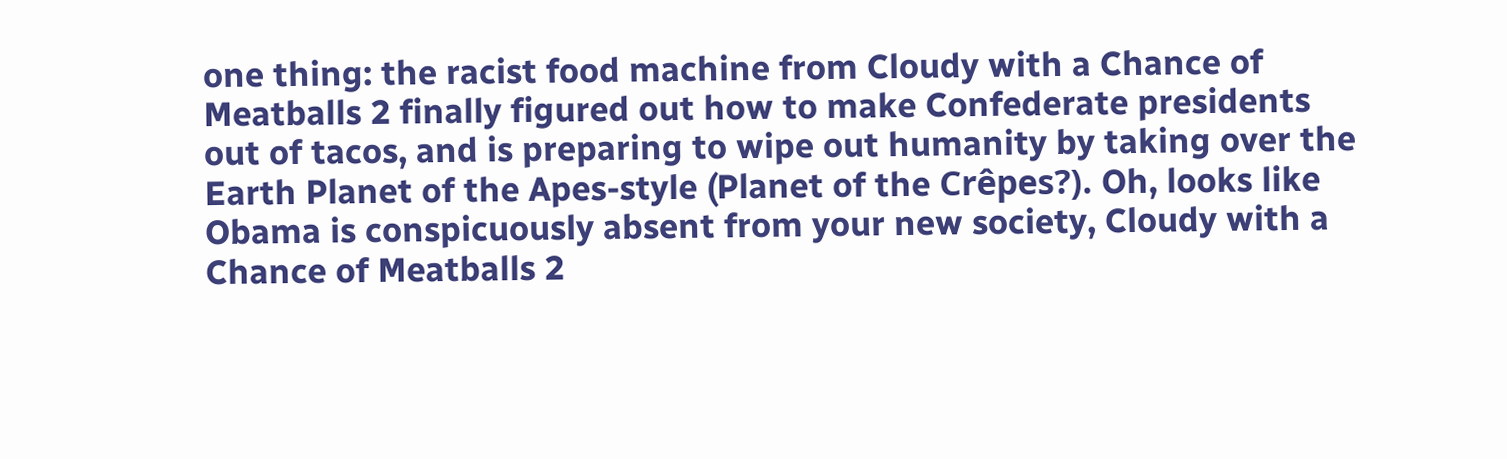one thing: the racist food machine from Cloudy with a Chance of Meatballs 2 finally figured out how to make Confederate presidents out of tacos, and is preparing to wipe out humanity by taking over the Earth Planet of the Apes-style (Planet of the Crêpes?). Oh, looks like Obama is conspicuously absent from your new society, Cloudy with a Chance of Meatballs 2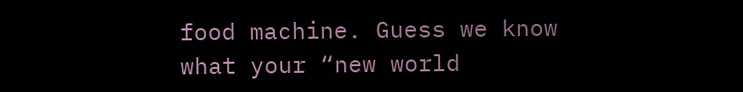food machine. Guess we know what your “new world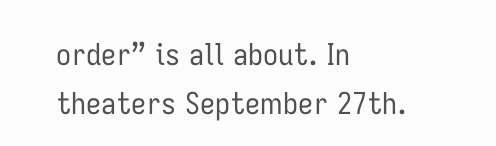order” is all about. In theaters September 27th.